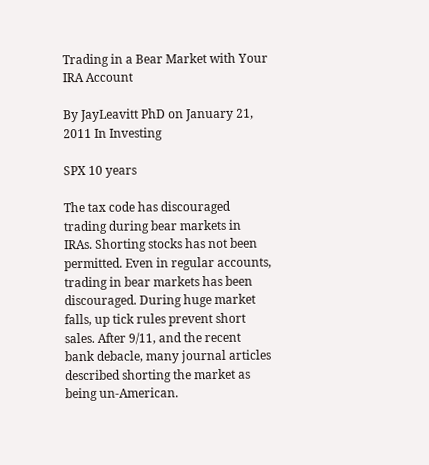Trading in a Bear Market with Your IRA Account

By JayLeavitt PhD on January 21, 2011 In Investing

SPX 10 years

The tax code has discouraged trading during bear markets in IRAs. Shorting stocks has not been permitted. Even in regular accounts, trading in bear markets has been discouraged. During huge market falls, up tick rules prevent short sales. After 9/11, and the recent bank debacle, many journal articles described shorting the market as being un-American.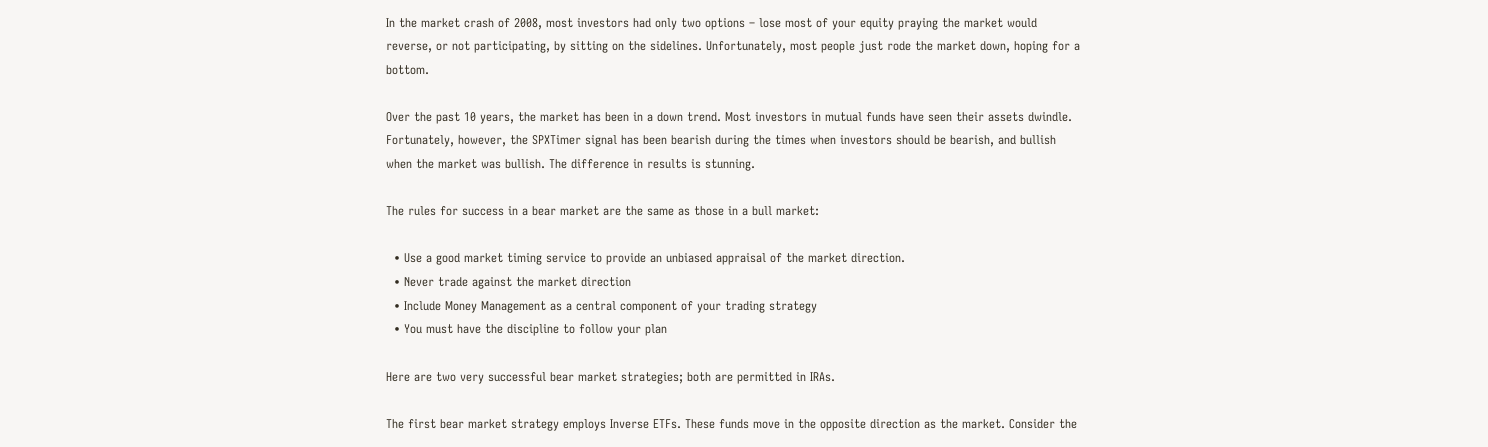In the market crash of 2008, most investors had only two options – lose most of your equity praying the market would reverse, or not participating, by sitting on the sidelines. Unfortunately, most people just rode the market down, hoping for a bottom.

Over the past 10 years, the market has been in a down trend. Most investors in mutual funds have seen their assets dwindle. Fortunately, however, the SPXTimer signal has been bearish during the times when investors should be bearish, and bullish when the market was bullish. The difference in results is stunning.

The rules for success in a bear market are the same as those in a bull market:

  • Use a good market timing service to provide an unbiased appraisal of the market direction.
  • Never trade against the market direction
  • Include Money Management as a central component of your trading strategy
  • You must have the discipline to follow your plan

Here are two very successful bear market strategies; both are permitted in IRAs.

The first bear market strategy employs Inverse ETFs. These funds move in the opposite direction as the market. Consider the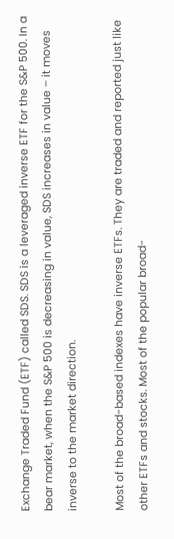Exchange Traded Fund (ETF) called SDS. SDS is a leveraged inverse ETF for the S&P 500. In a bear market, when the S&P 500 is decreasing in value, SDS increases in value – it moves inverse to the market direction.

Most of the broad-based indexes have inverse ETFs. They are traded and reported just like other ETFs and stocks. Most of the popular broad-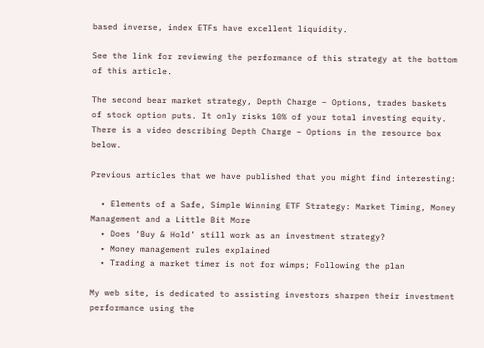based inverse, index ETFs have excellent liquidity.

See the link for reviewing the performance of this strategy at the bottom of this article.

The second bear market strategy, Depth Charge – Options, trades baskets of stock option puts. It only risks 10% of your total investing equity. There is a video describing Depth Charge – Options in the resource box below.

Previous articles that we have published that you might find interesting:

  • Elements of a Safe, Simple Winning ETF Strategy: Market Timing, Money Management and a Little Bit More
  • Does ‘Buy & Hold’ still work as an investment strategy?
  • Money management rules explained
  • Trading a market timer is not for wimps; Following the plan

My web site, is dedicated to assisting investors sharpen their investment performance using the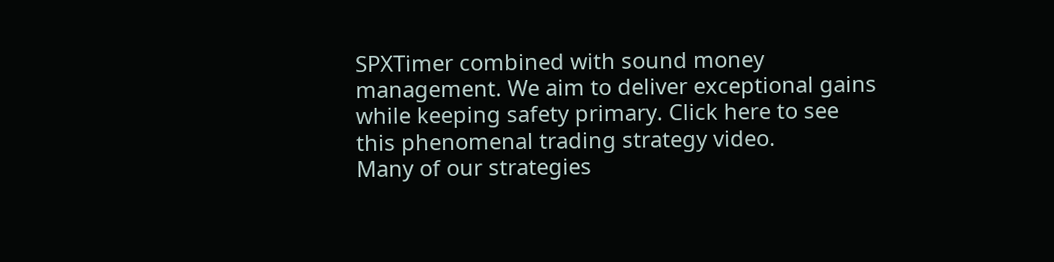SPXTimer combined with sound money management. We aim to deliver exceptional gains while keeping safety primary. Click here to see this phenomenal trading strategy video.
Many of our strategies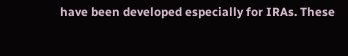have been developed especially for IRAs. These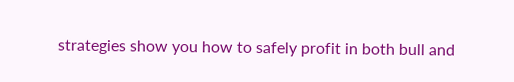strategies show you how to safely profit in both bull and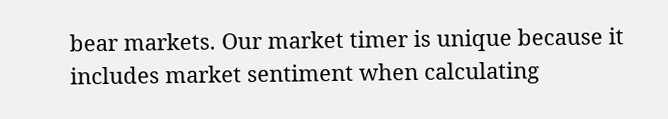bear markets. Our market timer is unique because it includes market sentiment when calculating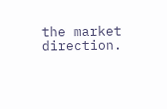the market direction.